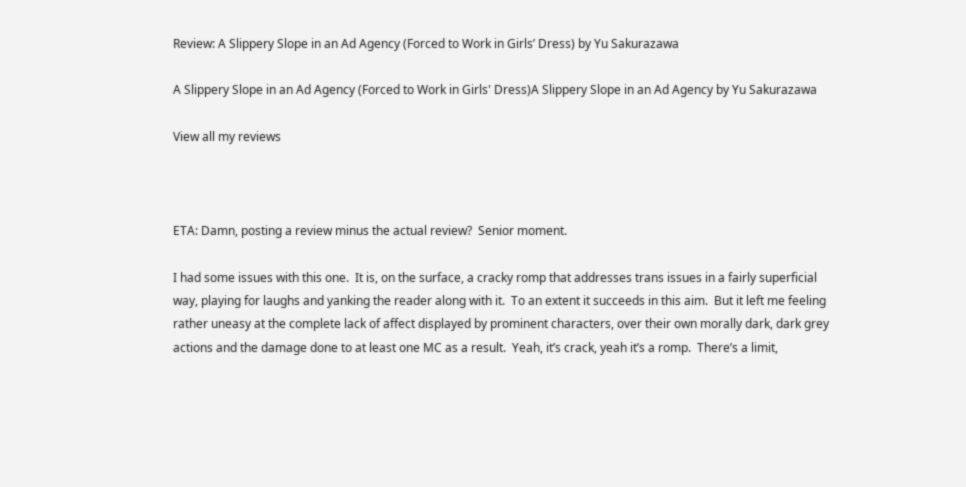Review: A Slippery Slope in an Ad Agency (Forced to Work in Girls’ Dress) by Yu Sakurazawa

A Slippery Slope in an Ad Agency (Forced to Work in Girls' Dress)A Slippery Slope in an Ad Agency by Yu Sakurazawa

View all my reviews



ETA: Damn, posting a review minus the actual review?  Senior moment.

I had some issues with this one.  It is, on the surface, a cracky romp that addresses trans issues in a fairly superficial way, playing for laughs and yanking the reader along with it.  To an extent it succeeds in this aim.  But it left me feeling rather uneasy at the complete lack of affect displayed by prominent characters, over their own morally dark, dark grey actions and the damage done to at least one MC as a result.  Yeah, it’s crack, yeah it’s a romp.  There’s a limit,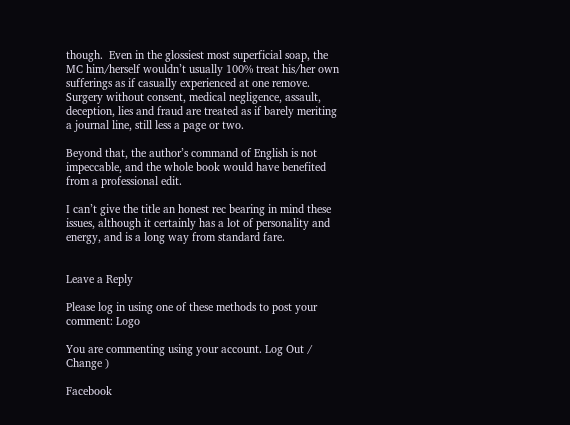though.  Even in the glossiest most superficial soap, the MC him/herself wouldn’t usually 100% treat his/her own sufferings as if casually experienced at one remove.  Surgery without consent, medical negligence, assault, deception, lies and fraud are treated as if barely meriting a journal line, still less a page or two.

Beyond that, the author’s command of English is not impeccable, and the whole book would have benefited from a professional edit.

I can’t give the title an honest rec bearing in mind these issues, although it certainly has a lot of personality and energy, and is a long way from standard fare.


Leave a Reply

Please log in using one of these methods to post your comment: Logo

You are commenting using your account. Log Out /  Change )

Facebook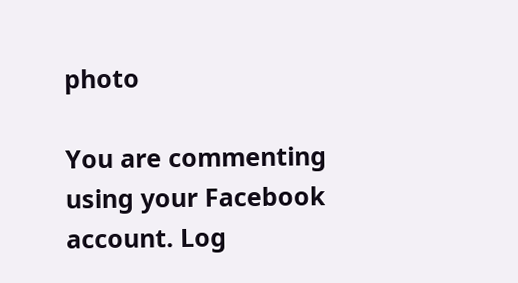photo

You are commenting using your Facebook account. Log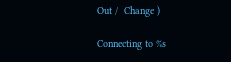Out /  Change )

Connecting to %s